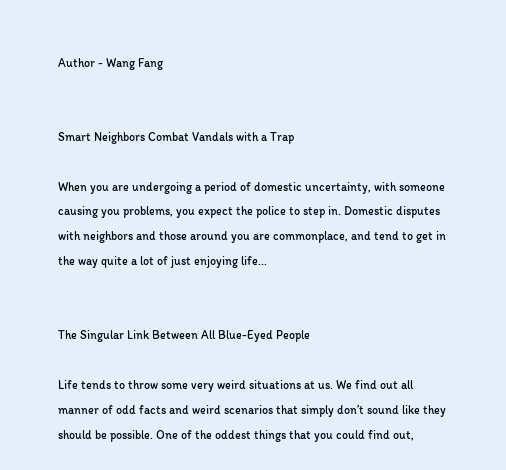Author - Wang Fang


Smart Neighbors Combat Vandals with a Trap

When you are undergoing a period of domestic uncertainty, with someone causing you problems, you expect the police to step in. Domestic disputes with neighbors and those around you are commonplace, and tend to get in the way quite a lot of just enjoying life...


The Singular Link Between All Blue-Eyed People

Life tends to throw some very weird situations at us. We find out all manner of odd facts and weird scenarios that simply don’t sound like they should be possible. One of the oddest things that you could find out,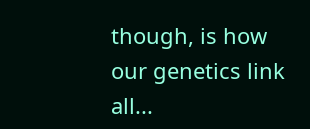though, is how our genetics link all...